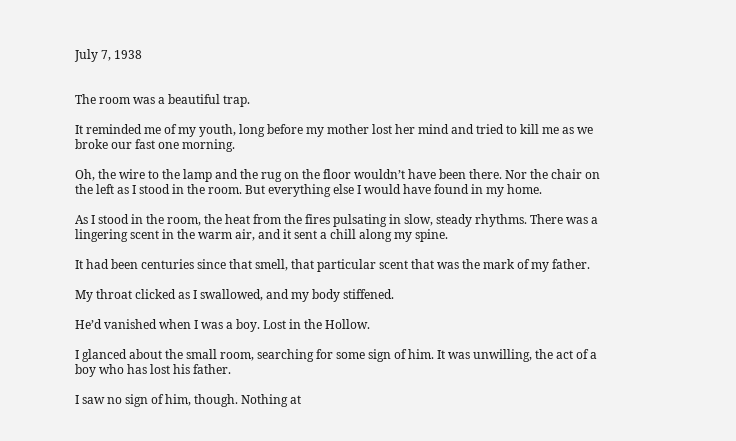July 7, 1938


The room was a beautiful trap.

It reminded me of my youth, long before my mother lost her mind and tried to kill me as we broke our fast one morning.

Oh, the wire to the lamp and the rug on the floor wouldn’t have been there. Nor the chair on the left as I stood in the room. But everything else I would have found in my home.

As I stood in the room, the heat from the fires pulsating in slow, steady rhythms. There was a lingering scent in the warm air, and it sent a chill along my spine.

It had been centuries since that smell, that particular scent that was the mark of my father.

My throat clicked as I swallowed, and my body stiffened.

He’d vanished when I was a boy. Lost in the Hollow.

I glanced about the small room, searching for some sign of him. It was unwilling, the act of a boy who has lost his father.

I saw no sign of him, though. Nothing at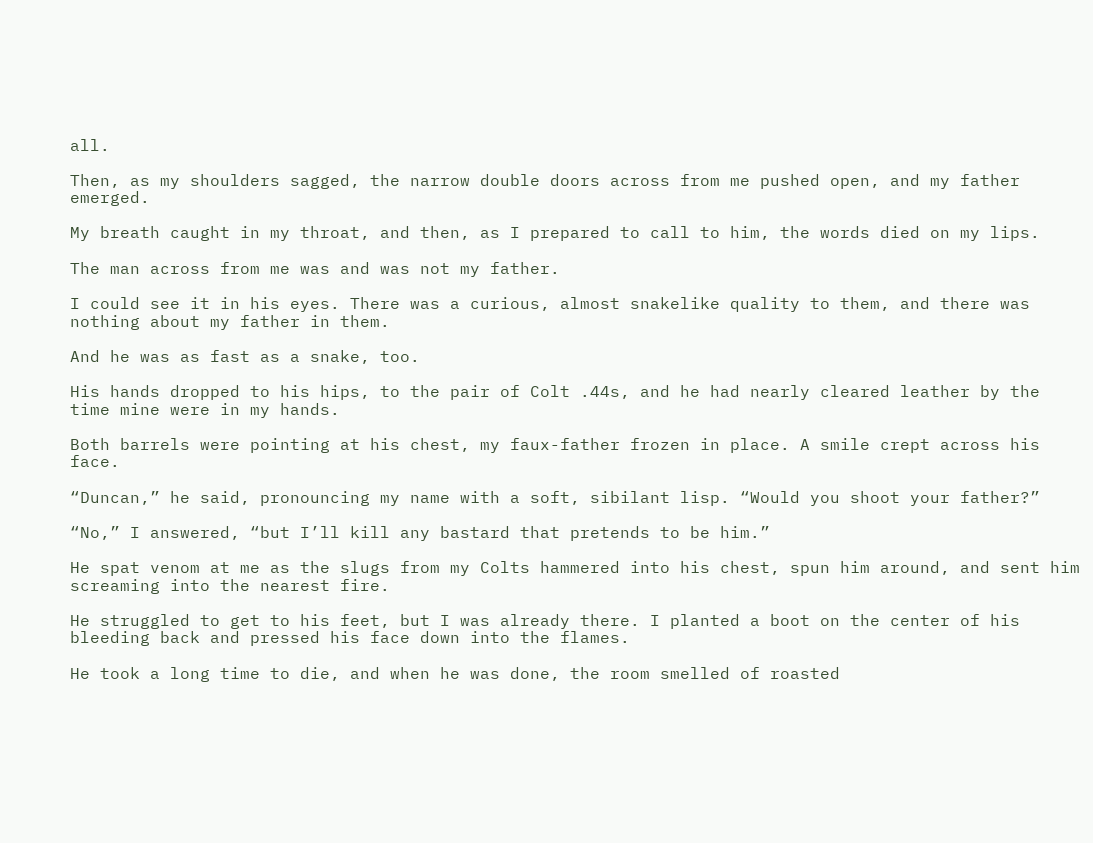all.

Then, as my shoulders sagged, the narrow double doors across from me pushed open, and my father emerged.

My breath caught in my throat, and then, as I prepared to call to him, the words died on my lips.

The man across from me was and was not my father.

I could see it in his eyes. There was a curious, almost snakelike quality to them, and there was nothing about my father in them.

And he was as fast as a snake, too.

His hands dropped to his hips, to the pair of Colt .44s, and he had nearly cleared leather by the time mine were in my hands.

Both barrels were pointing at his chest, my faux-father frozen in place. A smile crept across his face.

“Duncan,” he said, pronouncing my name with a soft, sibilant lisp. “Would you shoot your father?”

“No,” I answered, “but I’ll kill any bastard that pretends to be him.”

He spat venom at me as the slugs from my Colts hammered into his chest, spun him around, and sent him screaming into the nearest fire.

He struggled to get to his feet, but I was already there. I planted a boot on the center of his bleeding back and pressed his face down into the flames.

He took a long time to die, and when he was done, the room smelled of roasted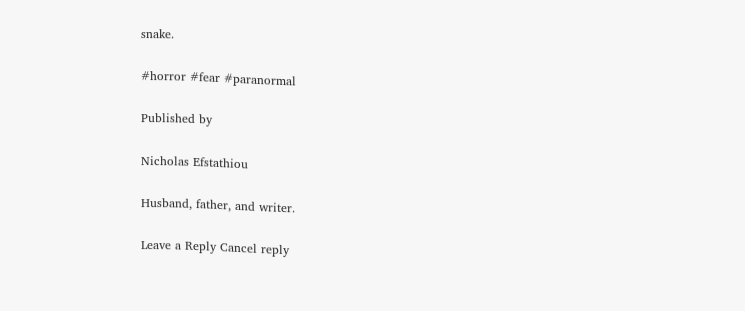snake.

#horror #fear #paranormal

Published by

Nicholas Efstathiou

Husband, father, and writer.

Leave a Reply Cancel reply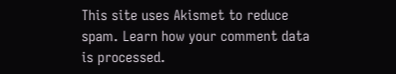This site uses Akismet to reduce spam. Learn how your comment data is processed.